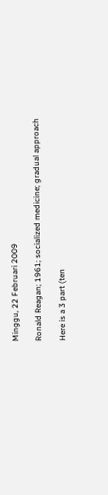Minggu, 22 Februari 2009

Ronald Reagan; 1961; socialized medicine; gradual approach

Here is a 3 part (ten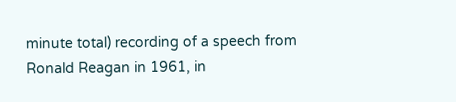minute total) recording of a speech from Ronald Reagan in 1961, in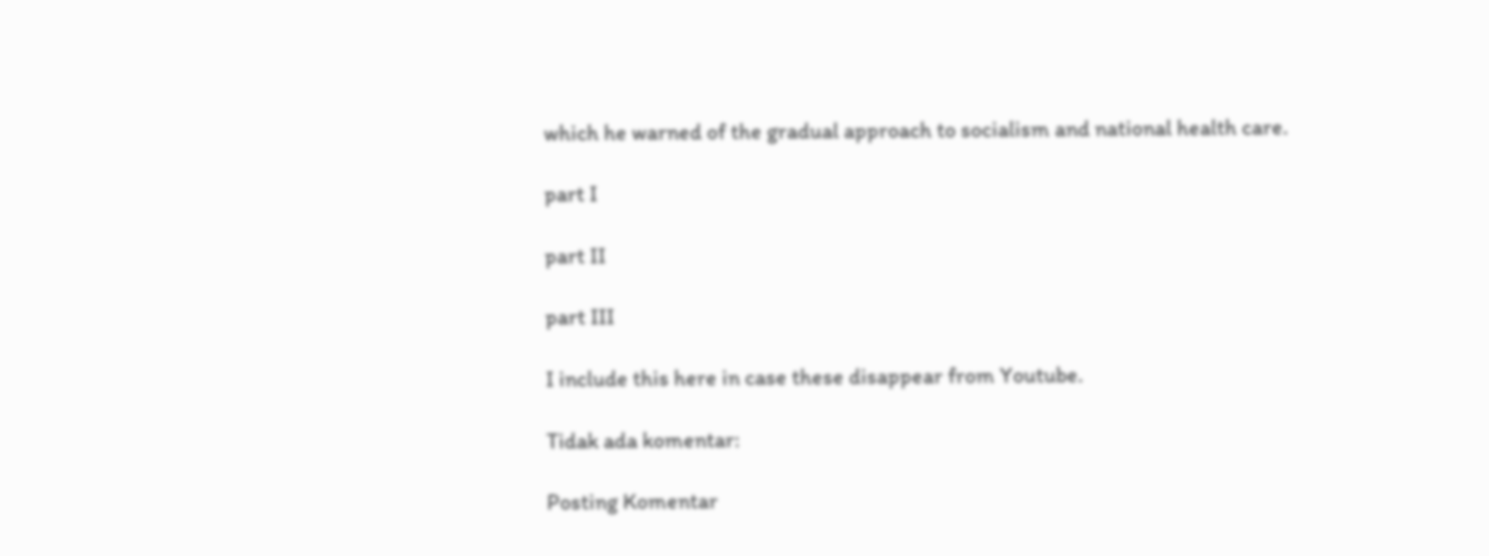which he warned of the gradual approach to socialism and national health care.

part I

part II

part III

I include this here in case these disappear from Youtube.

Tidak ada komentar:

Posting Komentar